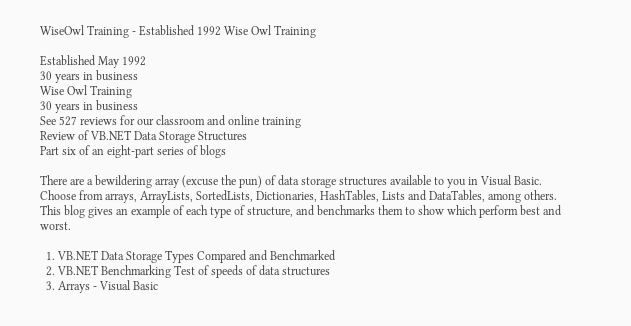WiseOwl Training - Established 1992 Wise Owl Training

Established May 1992
30 years in business
Wise Owl Training
30 years in business
See 527 reviews for our classroom and online training
Review of VB.NET Data Storage Structures
Part six of an eight-part series of blogs

There are a bewildering array (excuse the pun) of data storage structures available to you in Visual Basic. Choose from arrays, ArrayLists, SortedLists, Dictionaries, HashTables, Lists and DataTables, among others. This blog gives an example of each type of structure, and benchmarks them to show which perform best and worst.

  1. VB.NET Data Storage Types Compared and Benchmarked
  2. VB.NET Benchmarking Test of speeds of data structures
  3. Arrays - Visual Basic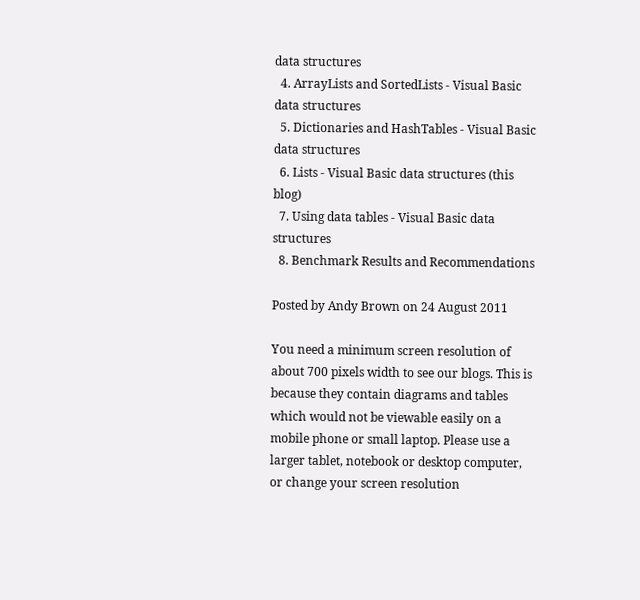data structures
  4. ArrayLists and SortedLists - Visual Basic data structures
  5. Dictionaries and HashTables - Visual Basic data structures
  6. Lists - Visual Basic data structures (this blog)
  7. Using data tables - Visual Basic data structures
  8. Benchmark Results and Recommendations

Posted by Andy Brown on 24 August 2011

You need a minimum screen resolution of about 700 pixels width to see our blogs. This is because they contain diagrams and tables which would not be viewable easily on a mobile phone or small laptop. Please use a larger tablet, notebook or desktop computer, or change your screen resolution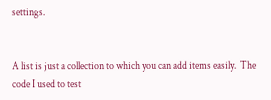settings.


A list is just a collection to which you can add items easily.  The code I used to test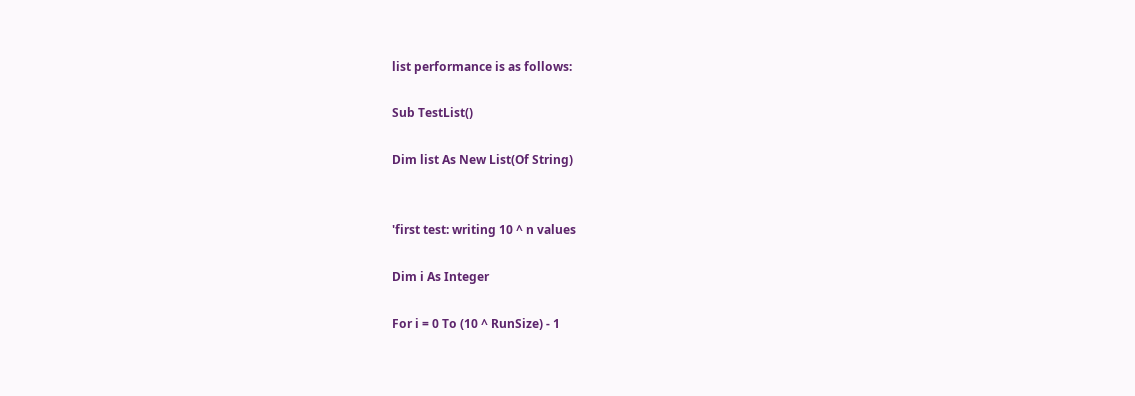list performance is as follows:

Sub TestList()

Dim list As New List(Of String)


'first test: writing 10 ^ n values

Dim i As Integer

For i = 0 To (10 ^ RunSize) - 1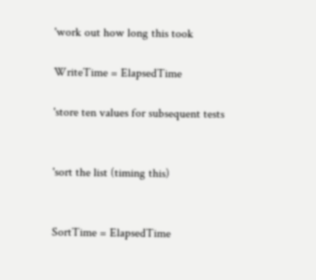'work out how long this took

WriteTime = ElapsedTime

'store ten values for subsequent tests


'sort the list (timing this)


SortTime = ElapsedTime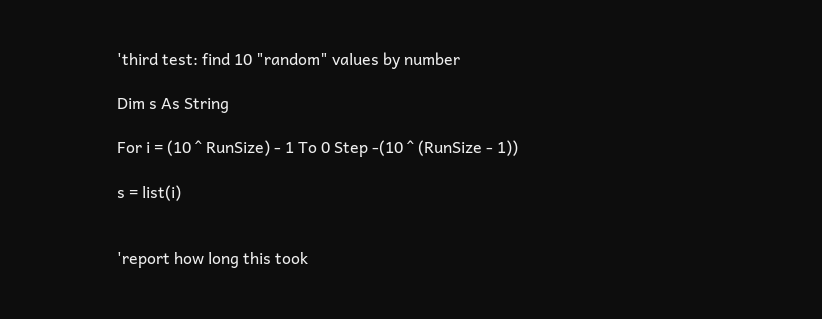'third test: find 10 "random" values by number

Dim s As String

For i = (10 ^ RunSize) - 1 To 0 Step -(10 ^ (RunSize - 1))

s = list(i)


'report how long this took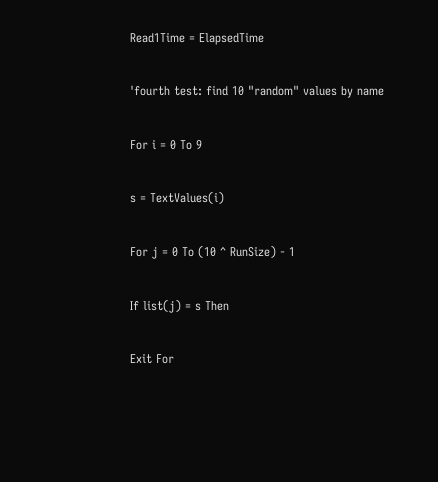Read1Time = ElapsedTime

'fourth test: find 10 "random" values by name

For i = 0 To 9

s = TextValues(i)

For j = 0 To (10 ^ RunSize) - 1

If list(j) = s Then

Exit For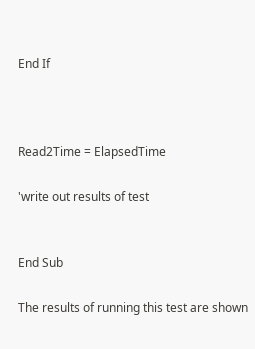End If



Read2Time = ElapsedTime

'write out results of test


End Sub

The results of running this test are shown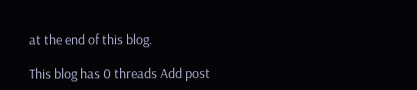at the end of this blog.

This blog has 0 threads Add post